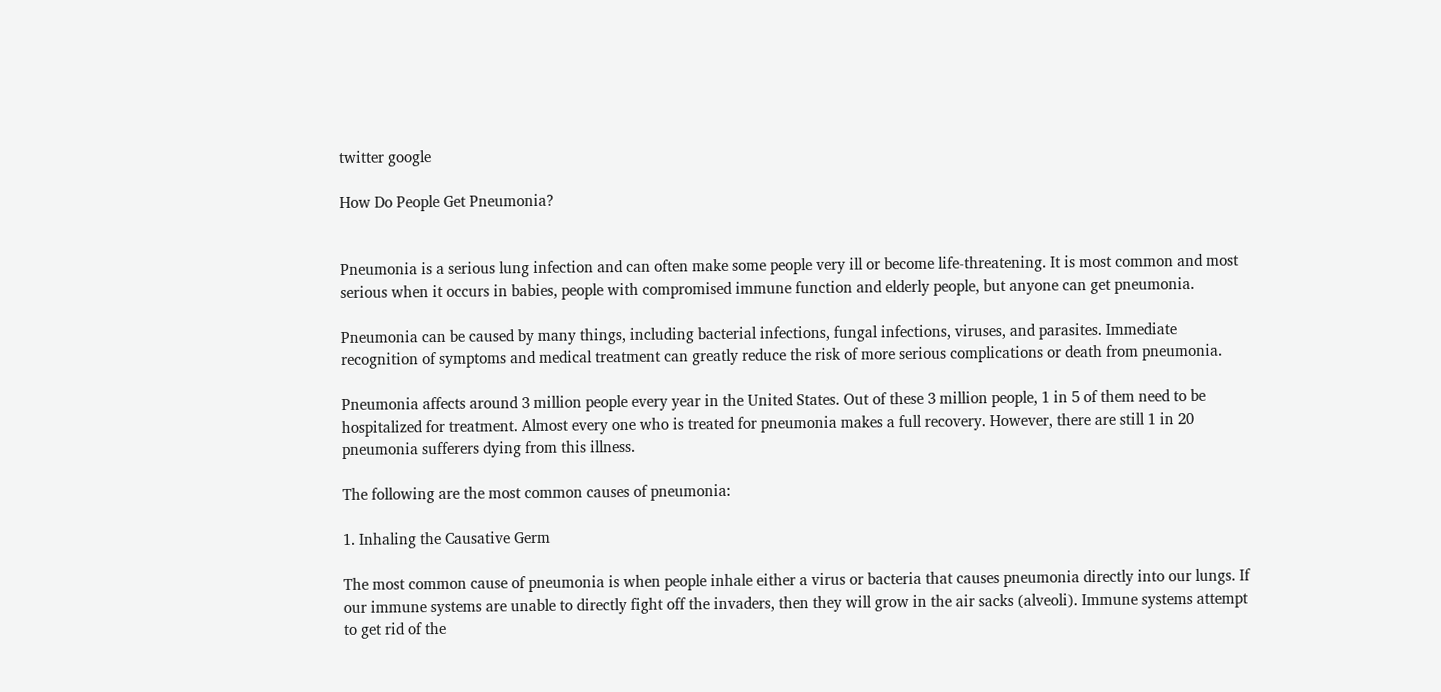twitter google

How Do People Get Pneumonia?


Pneumonia is a serious lung infection and can often make some people very ill or become life-threatening. It is most common and most serious when it occurs in babies, people with compromised immune function and elderly people, but anyone can get pneumonia.

Pneumonia can be caused by many things, including bacterial infections, fungal infections, viruses, and parasites. Immediate recognition of symptoms and medical treatment can greatly reduce the risk of more serious complications or death from pneumonia.

Pneumonia affects around 3 million people every year in the United States. Out of these 3 million people, 1 in 5 of them need to be hospitalized for treatment. Almost every one who is treated for pneumonia makes a full recovery. However, there are still 1 in 20 pneumonia sufferers dying from this illness.

The following are the most common causes of pneumonia:

1. Inhaling the Causative Germ

The most common cause of pneumonia is when people inhale either a virus or bacteria that causes pneumonia directly into our lungs. If our immune systems are unable to directly fight off the invaders, then they will grow in the air sacks (alveoli). Immune systems attempt to get rid of the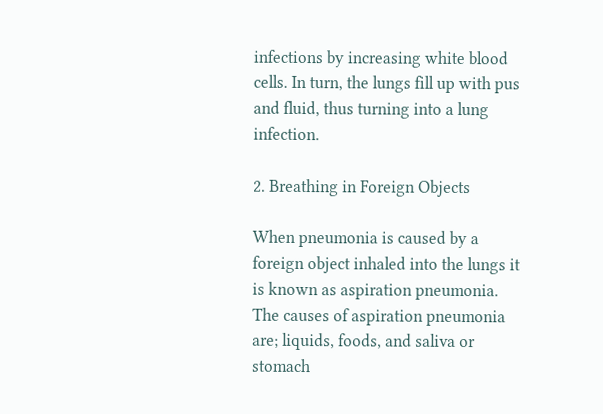infections by increasing white blood cells. In turn, the lungs fill up with pus and fluid, thus turning into a lung infection.

2. Breathing in Foreign Objects

When pneumonia is caused by a foreign object inhaled into the lungs it is known as aspiration pneumonia. The causes of aspiration pneumonia are; liquids, foods, and saliva or stomach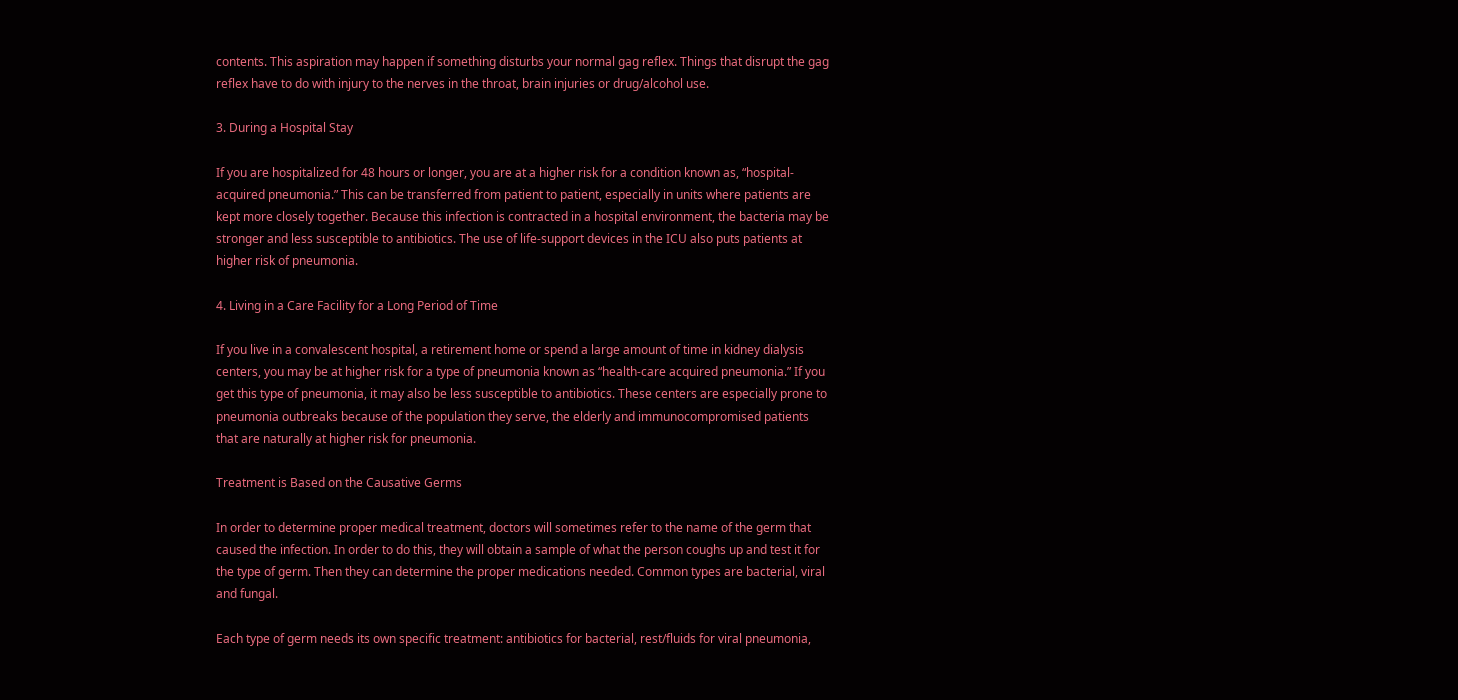contents. This aspiration may happen if something disturbs your normal gag reflex. Things that disrupt the gag reflex have to do with injury to the nerves in the throat, brain injuries or drug/alcohol use.

3. During a Hospital Stay

If you are hospitalized for 48 hours or longer, you are at a higher risk for a condition known as, “hospital-acquired pneumonia.” This can be transferred from patient to patient, especially in units where patients are kept more closely together. Because this infection is contracted in a hospital environment, the bacteria may be stronger and less susceptible to antibiotics. The use of life-support devices in the ICU also puts patients at higher risk of pneumonia.

4. Living in a Care Facility for a Long Period of Time

If you live in a convalescent hospital, a retirement home or spend a large amount of time in kidney dialysis centers, you may be at higher risk for a type of pneumonia known as “health-care acquired pneumonia.” If you get this type of pneumonia, it may also be less susceptible to antibiotics. These centers are especially prone to pneumonia outbreaks because of the population they serve, the elderly and immunocompromised patients that are naturally at higher risk for pneumonia.

Treatment is Based on the Causative Germs

In order to determine proper medical treatment, doctors will sometimes refer to the name of the germ that caused the infection. In order to do this, they will obtain a sample of what the person coughs up and test it for the type of germ. Then they can determine the proper medications needed. Common types are bacterial, viral and fungal.

Each type of germ needs its own specific treatment: antibiotics for bacterial, rest/fluids for viral pneumonia,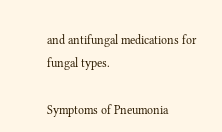and antifungal medications for fungal types.

Symptoms of Pneumonia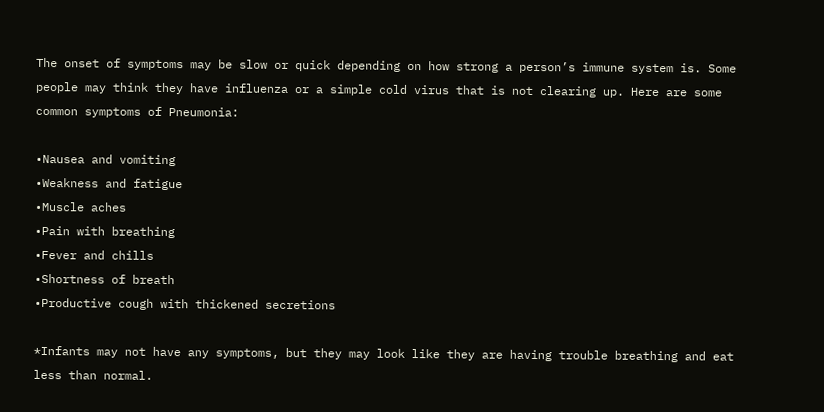The onset of symptoms may be slow or quick depending on how strong a person’s immune system is. Some people may think they have influenza or a simple cold virus that is not clearing up. Here are some common symptoms of Pneumonia:

•Nausea and vomiting
•Weakness and fatigue
•Muscle aches
•Pain with breathing
•Fever and chills
•Shortness of breath
•Productive cough with thickened secretions

*Infants may not have any symptoms, but they may look like they are having trouble breathing and eat less than normal.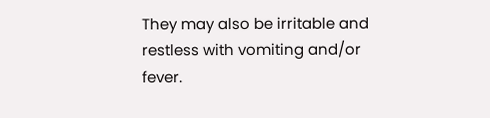They may also be irritable and restless with vomiting and/or fever.